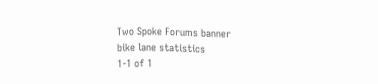Two Spoke Forums banner
bike lane statistics
1-1 of 1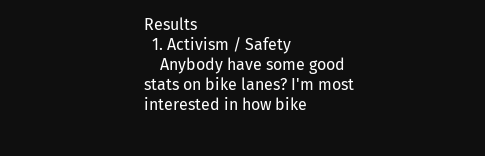Results
  1. Activism / Safety
    Anybody have some good stats on bike lanes? I'm most interested in how bike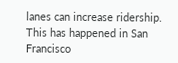lanes can increase ridership. This has happened in San Francisco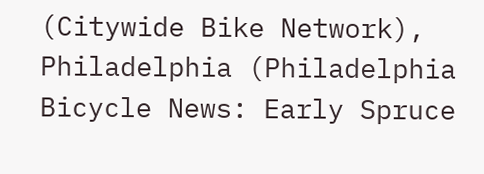(Citywide Bike Network), Philadelphia (Philadelphia Bicycle News: Early Spruce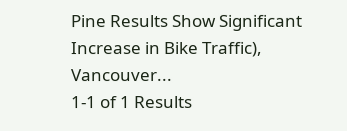Pine Results Show Significant Increase in Bike Traffic), Vancouver...
1-1 of 1 Results